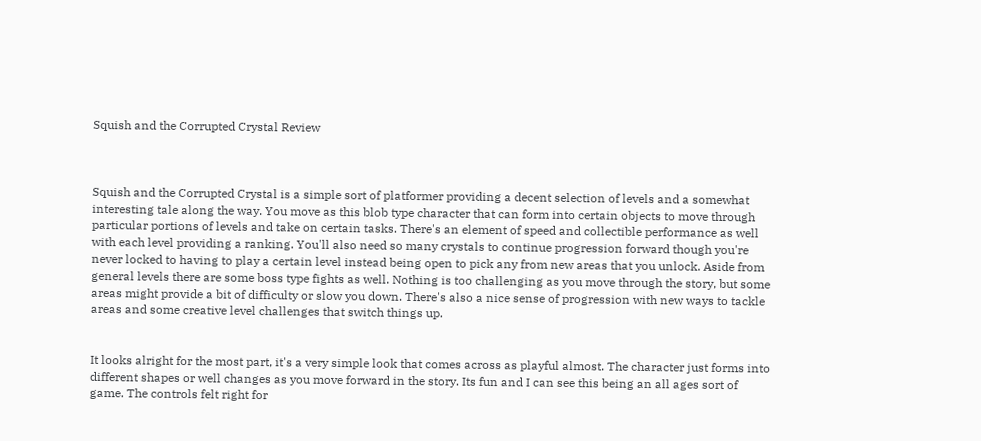Squish and the Corrupted Crystal Review



Squish and the Corrupted Crystal is a simple sort of platformer providing a decent selection of levels and a somewhat interesting tale along the way. You move as this blob type character that can form into certain objects to move through particular portions of levels and take on certain tasks. There's an element of speed and collectible performance as well with each level providing a ranking. You'll also need so many crystals to continue progression forward though you're never locked to having to play a certain level instead being open to pick any from new areas that you unlock. Aside from general levels there are some boss type fights as well. Nothing is too challenging as you move through the story, but some areas might provide a bit of difficulty or slow you down. There's also a nice sense of progression with new ways to tackle areas and some creative level challenges that switch things up.


It looks alright for the most part, it's a very simple look that comes across as playful almost. The character just forms into different shapes or well changes as you move forward in the story. Its fun and I can see this being an all ages sort of game. The controls felt right for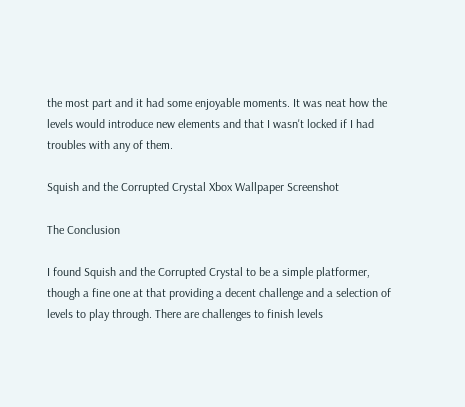the most part and it had some enjoyable moments. It was neat how the levels would introduce new elements and that I wasn't locked if I had troubles with any of them.

Squish and the Corrupted Crystal Xbox Wallpaper Screenshot

The Conclusion

I found Squish and the Corrupted Crystal to be a simple platformer, though a fine one at that providing a decent challenge and a selection of levels to play through. There are challenges to finish levels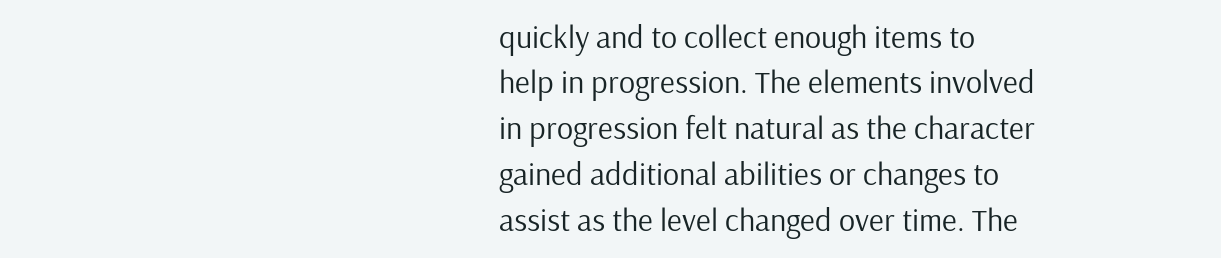quickly and to collect enough items to help in progression. The elements involved in progression felt natural as the character gained additional abilities or changes to assist as the level changed over time. The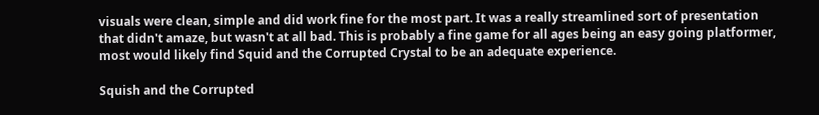visuals were clean, simple and did work fine for the most part. It was a really streamlined sort of presentation that didn't amaze, but wasn't at all bad. This is probably a fine game for all ages being an easy going platformer, most would likely find Squid and the Corrupted Crystal to be an adequate experience.

Squish and the Corrupted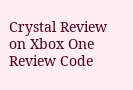Crystal Review on Xbox One
Review Code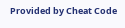Provided by Cheat Code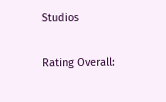Studios

Rating Overall: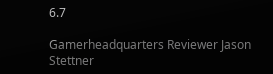6.7

Gamerheadquarters Reviewer Jason Stettner